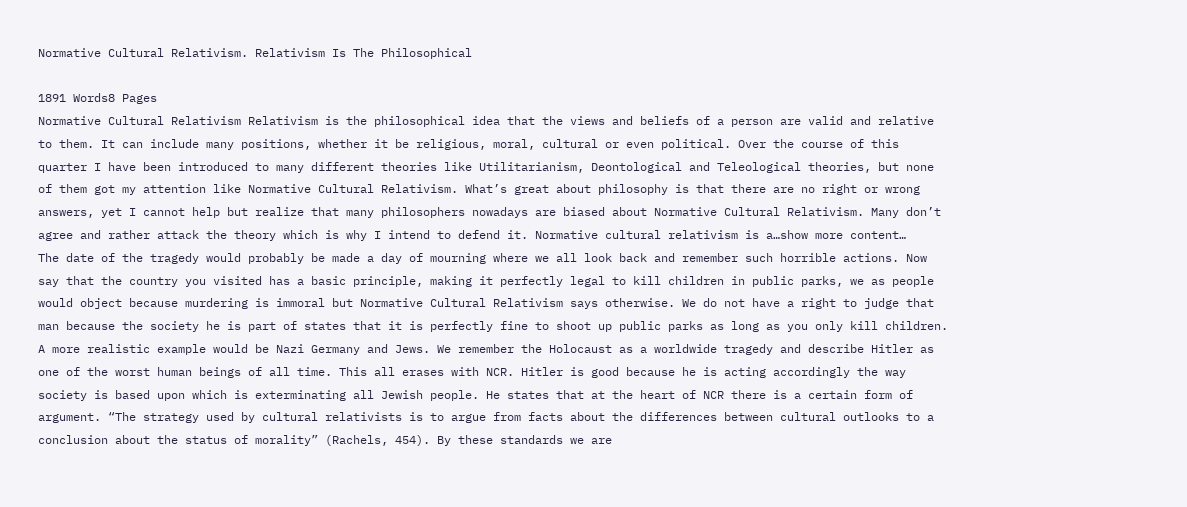Normative Cultural Relativism. Relativism Is The Philosophical

1891 Words8 Pages
Normative Cultural Relativism Relativism is the philosophical idea that the views and beliefs of a person are valid and relative to them. It can include many positions, whether it be religious, moral, cultural or even political. Over the course of this quarter I have been introduced to many different theories like Utilitarianism, Deontological and Teleological theories, but none of them got my attention like Normative Cultural Relativism. What’s great about philosophy is that there are no right or wrong answers, yet I cannot help but realize that many philosophers nowadays are biased about Normative Cultural Relativism. Many don’t agree and rather attack the theory which is why I intend to defend it. Normative cultural relativism is a…show more content…
The date of the tragedy would probably be made a day of mourning where we all look back and remember such horrible actions. Now say that the country you visited has a basic principle, making it perfectly legal to kill children in public parks, we as people would object because murdering is immoral but Normative Cultural Relativism says otherwise. We do not have a right to judge that man because the society he is part of states that it is perfectly fine to shoot up public parks as long as you only kill children. A more realistic example would be Nazi Germany and Jews. We remember the Holocaust as a worldwide tragedy and describe Hitler as one of the worst human beings of all time. This all erases with NCR. Hitler is good because he is acting accordingly the way society is based upon which is exterminating all Jewish people. He states that at the heart of NCR there is a certain form of argument. “The strategy used by cultural relativists is to argue from facts about the differences between cultural outlooks to a conclusion about the status of morality” (Rachels, 454). By these standards we are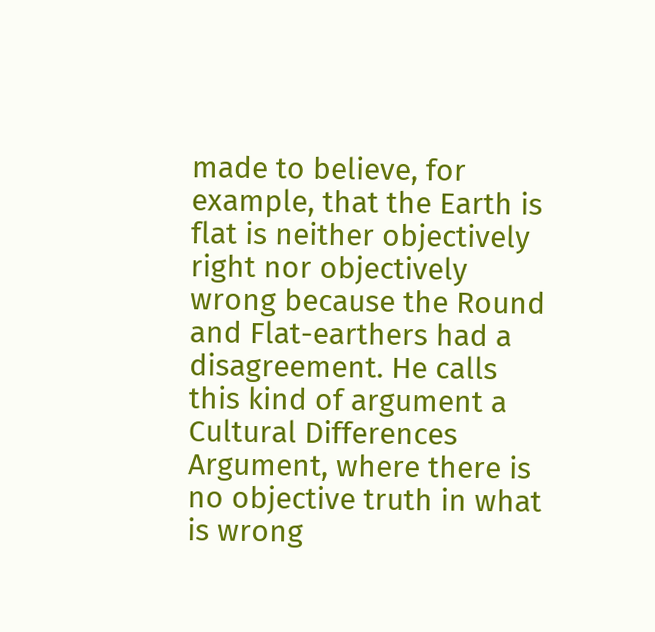made to believe, for example, that the Earth is flat is neither objectively right nor objectively wrong because the Round and Flat-earthers had a disagreement. He calls this kind of argument a Cultural Differences Argument, where there is no objective truth in what is wrong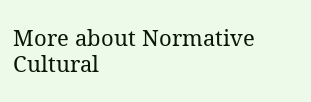More about Normative Cultural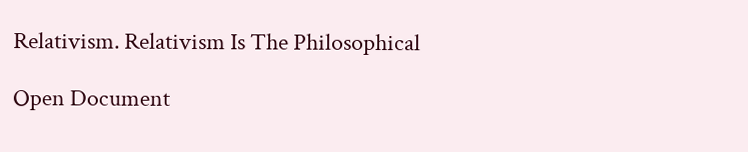Relativism. Relativism Is The Philosophical

Open Document